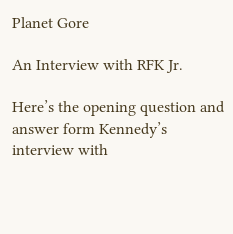Planet Gore

An Interview with RFK Jr.

Here’s the opening question and answer form Kennedy’s interview with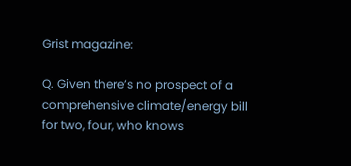Grist magazine:

Q. Given there’s no prospect of a comprehensive climate/energy bill for two, four, who knows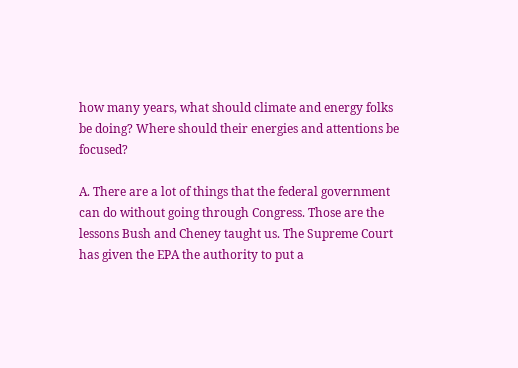how many years, what should climate and energy folks be doing? Where should their energies and attentions be focused?

A. There are a lot of things that the federal government can do without going through Congress. Those are the lessons Bush and Cheney taught us. The Supreme Court has given the EPA the authority to put a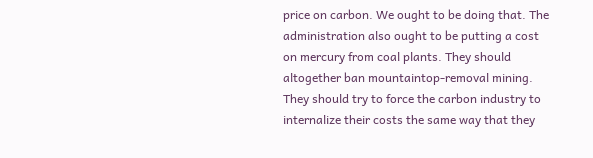price on carbon. We ought to be doing that. The administration also ought to be putting a cost on mercury from coal plants. They should altogether ban mountaintop-removal mining. They should try to force the carbon industry to internalize their costs the same way that they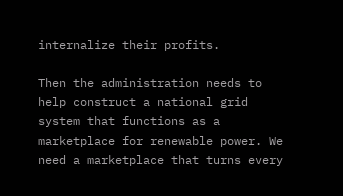internalize their profits.

Then the administration needs to help construct a national grid system that functions as a marketplace for renewable power. We need a marketplace that turns every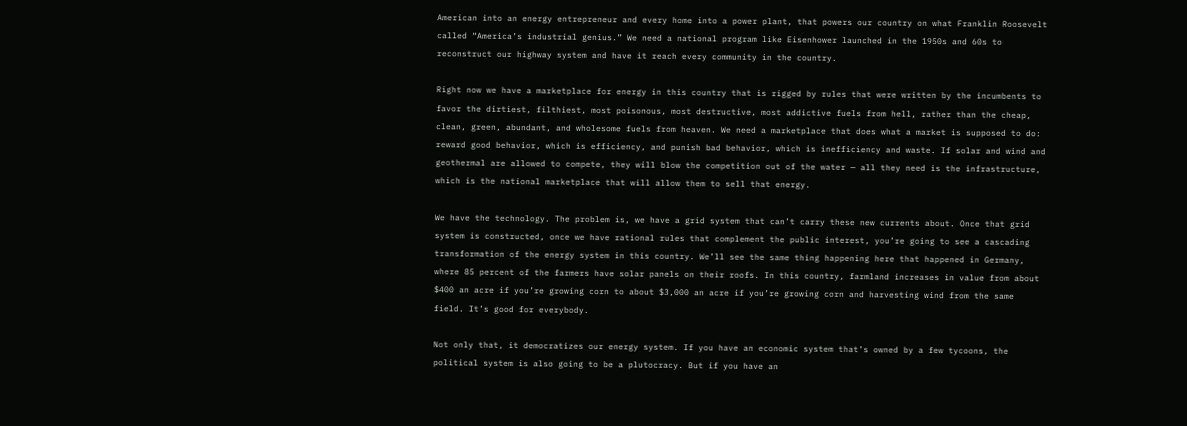American into an energy entrepreneur and every home into a power plant, that powers our country on what Franklin Roosevelt called “America’s industrial genius.” We need a national program like Eisenhower launched in the 1950s and 60s to reconstruct our highway system and have it reach every community in the country.

Right now we have a marketplace for energy in this country that is rigged by rules that were written by the incumbents to favor the dirtiest, filthiest, most poisonous, most destructive, most addictive fuels from hell, rather than the cheap, clean, green, abundant, and wholesome fuels from heaven. We need a marketplace that does what a market is supposed to do: reward good behavior, which is efficiency, and punish bad behavior, which is inefficiency and waste. If solar and wind and geothermal are allowed to compete, they will blow the competition out of the water — all they need is the infrastructure, which is the national marketplace that will allow them to sell that energy.

We have the technology. The problem is, we have a grid system that can’t carry these new currents about. Once that grid system is constructed, once we have rational rules that complement the public interest, you’re going to see a cascading transformation of the energy system in this country. We’ll see the same thing happening here that happened in Germany, where 85 percent of the farmers have solar panels on their roofs. In this country, farmland increases in value from about $400 an acre if you’re growing corn to about $3,000 an acre if you’re growing corn and harvesting wind from the same field. It’s good for everybody.

Not only that, it democratizes our energy system. If you have an economic system that’s owned by a few tycoons, the political system is also going to be a plutocracy. But if you have an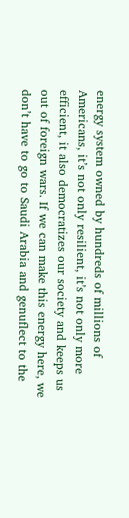energy system owned by hundreds of millions of Americans, it’s not only resilient, it’s not only more efficient, it also democratizes our society and keeps us out of foreign wars. If we can make this energy here, we don’t have to go to Saudi Arabia and genuflect to the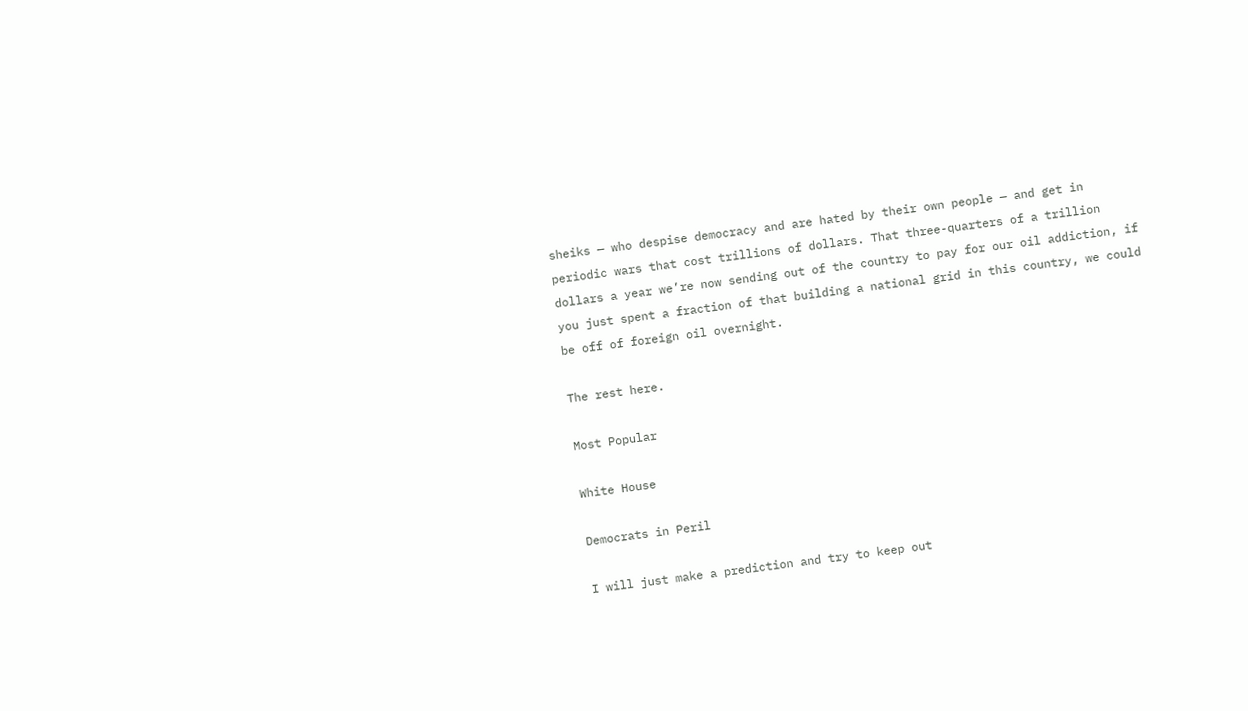sheiks — who despise democracy and are hated by their own people — and get in periodic wars that cost trillions of dollars. That three-quarters of a trillion dollars a year we’re now sending out of the country to pay for our oil addiction, if you just spent a fraction of that building a national grid in this country, we could be off of foreign oil overnight.

The rest here.

Most Popular

White House

Democrats in Peril

I will just make a prediction and try to keep out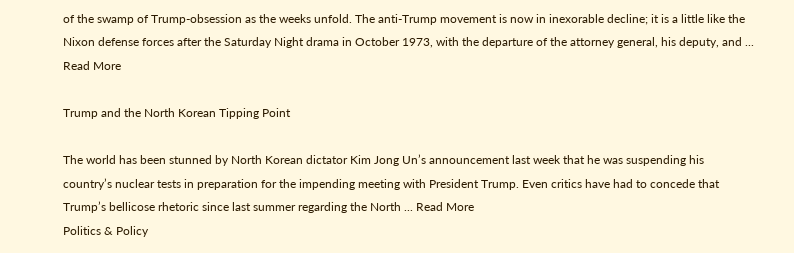of the swamp of Trump-obsession as the weeks unfold. The anti-Trump movement is now in inexorable decline; it is a little like the Nixon defense forces after the Saturday Night drama in October 1973, with the departure of the attorney general, his deputy, and ... Read More

Trump and the North Korean Tipping Point

The world has been stunned by North Korean dictator Kim Jong Un’s announcement last week that he was suspending his country’s nuclear tests in preparation for the impending meeting with President Trump. Even critics have had to concede that Trump’s bellicose rhetoric since last summer regarding the North ... Read More
Politics & Policy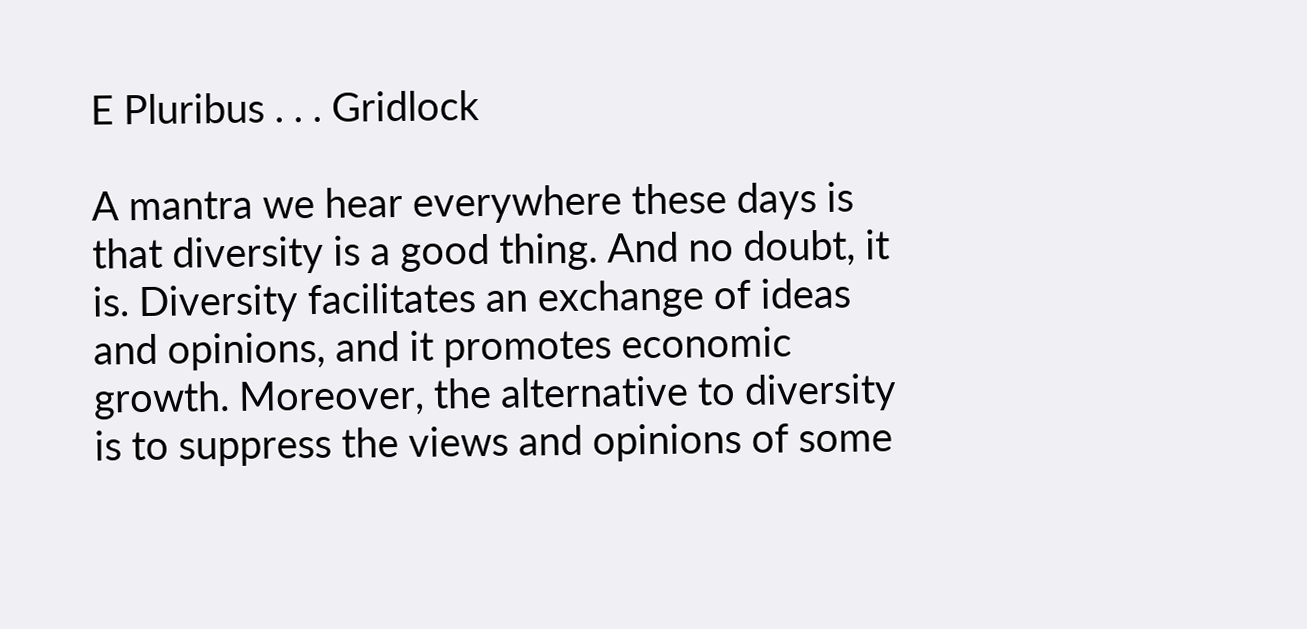E Pluribus . . . Gridlock

A mantra we hear everywhere these days is that diversity is a good thing. And no doubt, it is. Diversity facilitates an exchange of ideas and opinions, and it promotes economic growth. Moreover, the alternative to diversity is to suppress the views and opinions of some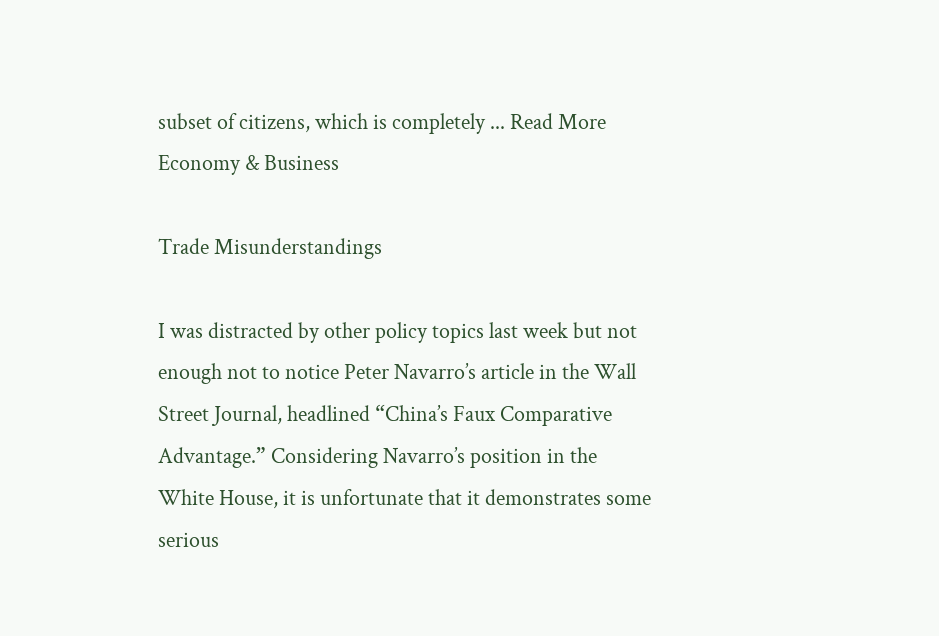subset of citizens, which is completely ... Read More
Economy & Business

Trade Misunderstandings

I was distracted by other policy topics last week but not enough not to notice Peter Navarro’s article in the Wall Street Journal, headlined “China’s Faux Comparative Advantage.” Considering Navarro’s position in the White House, it is unfortunate that it demonstrates some serious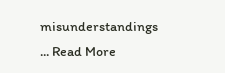misunderstandings ... Read More